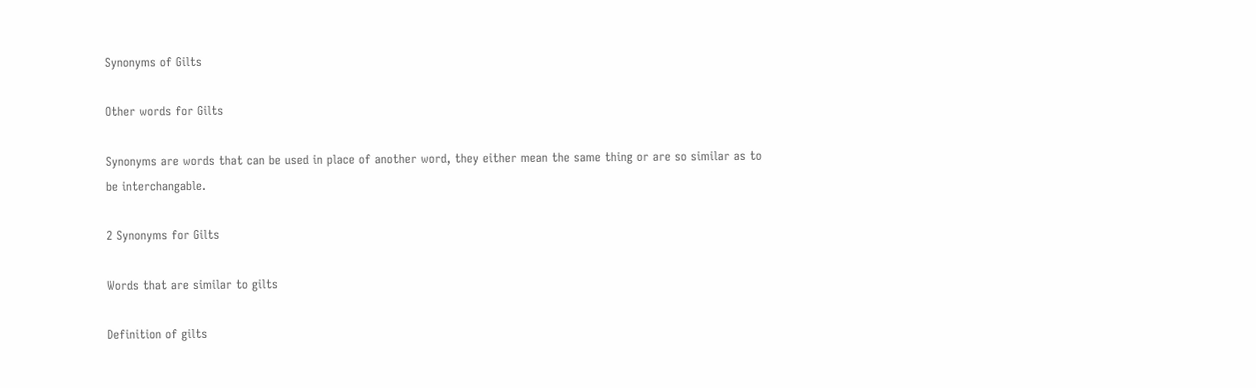Synonyms of Gilts

Other words for Gilts

Synonyms are words that can be used in place of another word, they either mean the same thing or are so similar as to be interchangable.

2 Synonyms for Gilts

Words that are similar to gilts

Definition of gilts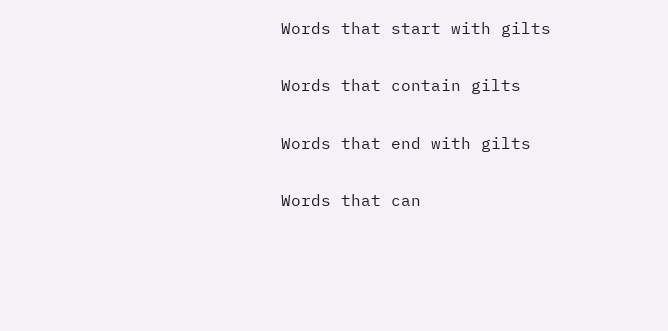Words that start with gilts

Words that contain gilts

Words that end with gilts

Words that can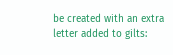be created with an extra letter added to gilts: